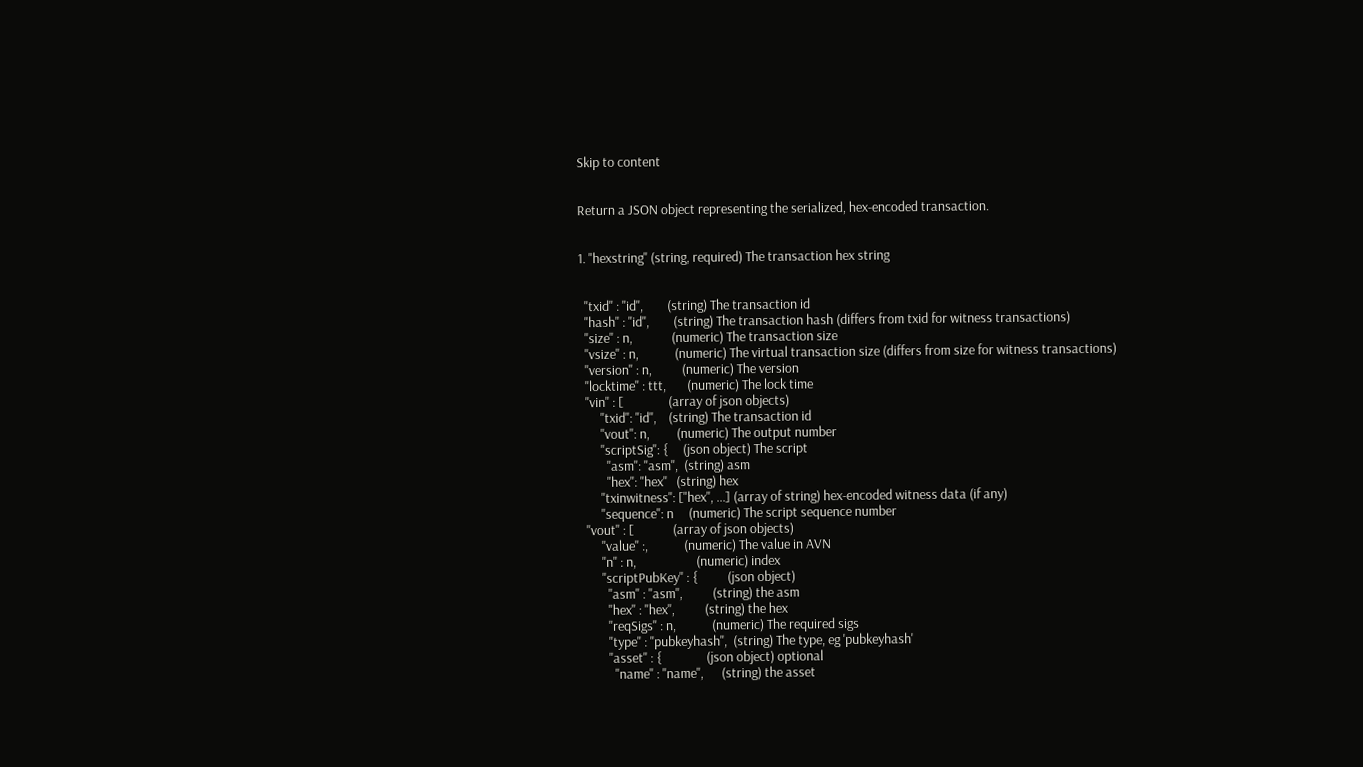Skip to content


Return a JSON object representing the serialized, hex-encoded transaction.


1. "hexstring" (string, required) The transaction hex string


  "txid" : "id",        (string) The transaction id
  "hash" : "id",        (string) The transaction hash (differs from txid for witness transactions)
  "size" : n,             (numeric) The transaction size
  "vsize" : n,            (numeric) The virtual transaction size (differs from size for witness transactions)
  "version" : n,          (numeric) The version
  "locktime" : ttt,       (numeric) The lock time
  "vin" : [               (array of json objects)
       "txid": "id",    (string) The transaction id
       "vout": n,         (numeric) The output number
       "scriptSig": {     (json object) The script
         "asm": "asm",  (string) asm
         "hex": "hex"   (string) hex
       "txinwitness": ["hex", ...] (array of string) hex-encoded witness data (if any)
       "sequence": n     (numeric) The script sequence number
  "vout" : [             (array of json objects)
       "value" :,            (numeric) The value in AVN
       "n" : n,                    (numeric) index
       "scriptPubKey" : {          (json object)
         "asm" : "asm",          (string) the asm
         "hex" : "hex",          (string) the hex
         "reqSigs" : n,            (numeric) The required sigs
         "type" : "pubkeyhash",  (string) The type, eg 'pubkeyhash'
         "asset" : {               (json object) optional
           "name" : "name",      (string) the asset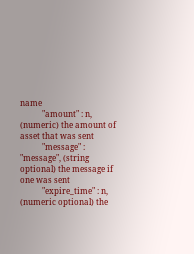name
           "amount" : n,           (numeric) the amount of asset that was sent
           "message" : "message", (string optional) the message if one was sent
           "expire_time" : n,      (numeric optional) the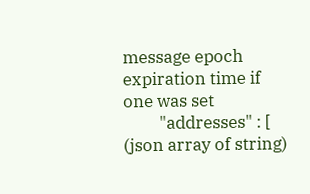message epoch expiration time if one was set
         "addresses" : [           (json array of string)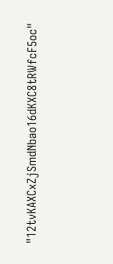"12tvKAXCxZjSmdNbao16dKXC8tRWfcF5oc"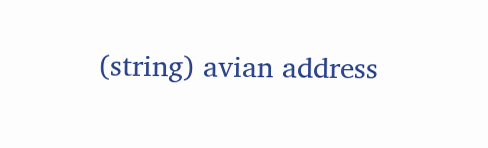(string) avian address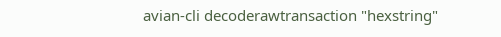avian-cli decoderawtransaction "hexstring"